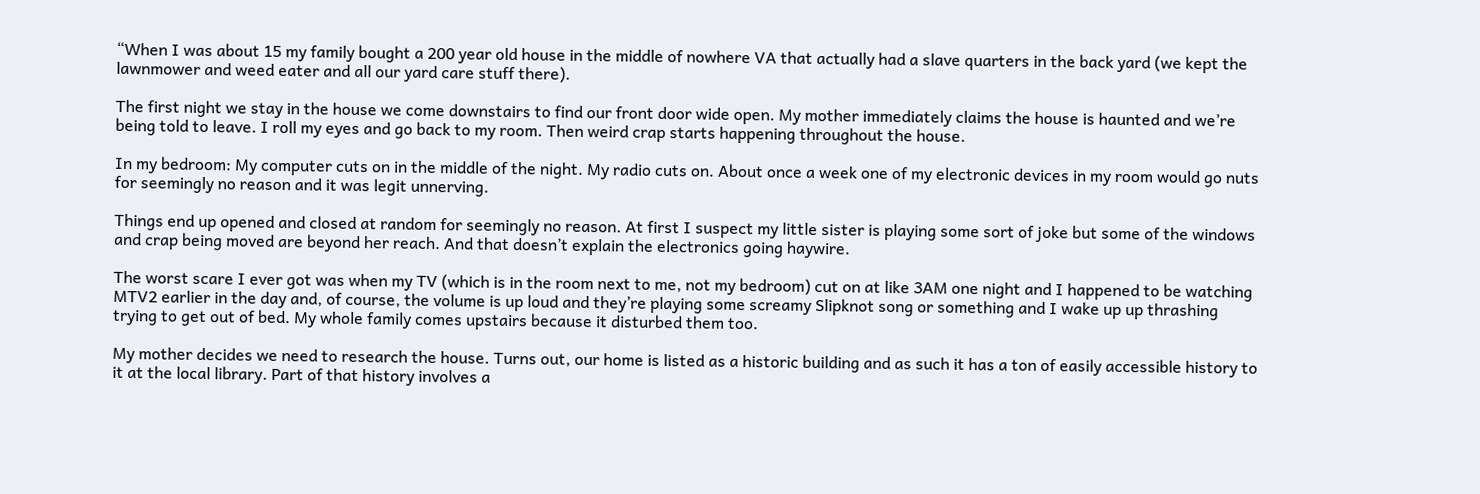“When I was about 15 my family bought a 200 year old house in the middle of nowhere VA that actually had a slave quarters in the back yard (we kept the lawnmower and weed eater and all our yard care stuff there).

The first night we stay in the house we come downstairs to find our front door wide open. My mother immediately claims the house is haunted and we’re being told to leave. I roll my eyes and go back to my room. Then weird crap starts happening throughout the house.

In my bedroom: My computer cuts on in the middle of the night. My radio cuts on. About once a week one of my electronic devices in my room would go nuts for seemingly no reason and it was legit unnerving.

Things end up opened and closed at random for seemingly no reason. At first I suspect my little sister is playing some sort of joke but some of the windows and crap being moved are beyond her reach. And that doesn’t explain the electronics going haywire.

The worst scare I ever got was when my TV (which is in the room next to me, not my bedroom) cut on at like 3AM one night and I happened to be watching MTV2 earlier in the day and, of course, the volume is up loud and they’re playing some screamy Slipknot song or something and I wake up up thrashing trying to get out of bed. My whole family comes upstairs because it disturbed them too.

My mother decides we need to research the house. Turns out, our home is listed as a historic building and as such it has a ton of easily accessible history to it at the local library. Part of that history involves a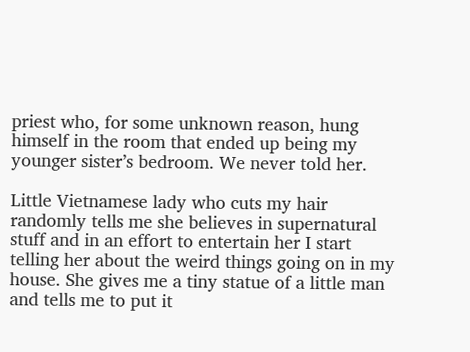priest who, for some unknown reason, hung himself in the room that ended up being my younger sister’s bedroom. We never told her.

Little Vietnamese lady who cuts my hair randomly tells me she believes in supernatural stuff and in an effort to entertain her I start telling her about the weird things going on in my house. She gives me a tiny statue of a little man and tells me to put it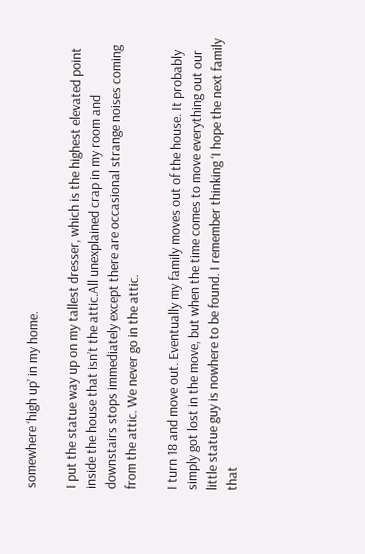somewhere ‘high up’ in my home.

I put the statue way up on my tallest dresser, which is the highest elevated point inside the house that isn’t the attic.All unexplained crap in my room and downstairs stops immediately except there are occasional strange noises coming from the attic. We never go in the attic.

I turn 18 and move out. Eventually my family moves out of the house. It probably simply got lost in the move, but when the time comes to move everything out our little statue guy is nowhere to be found. I remember thinking ‘I hope the next family that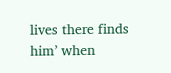lives there finds him’ when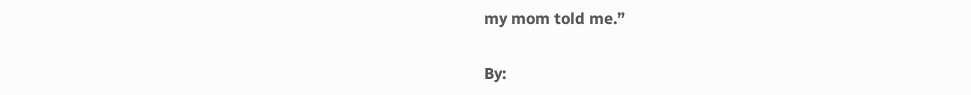my mom told me.”

By: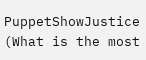PuppetShowJustice (What is the most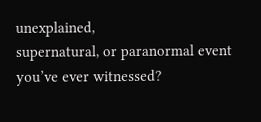unexplained,
supernatural, or paranormal event you’ve ever witnessed?